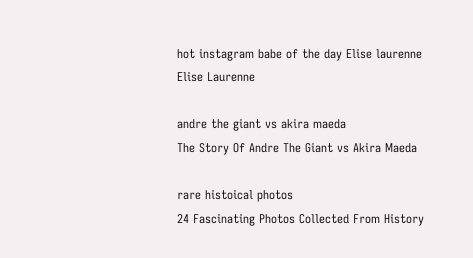hot instagram babe of the day Elise laurenne
Elise Laurenne

andre the giant vs akira maeda
The Story Of Andre The Giant vs Akira Maeda

rare histoical photos
24 Fascinating Photos Collected From History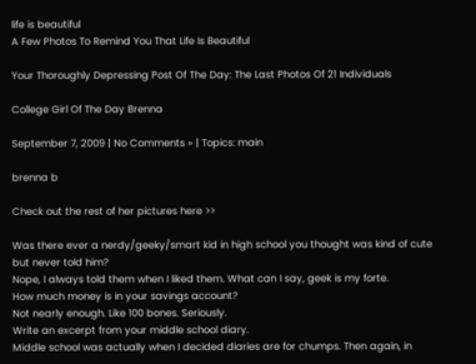life is beautiful
A Few Photos To Remind You That Life Is Beautiful

Your Thoroughly Depressing Post Of The Day: The Last Photos Of 21 Individuals

College Girl Of The Day Brenna

September 7, 2009 | No Comments » | Topics: main

brenna b

Check out the rest of her pictures here >>

Was there ever a nerdy/geeky/smart kid in high school you thought was kind of cute but never told him?
Nope, I always told them when I liked them. What can I say, geek is my forte.
How much money is in your savings account?
Not nearly enough. Like 100 bones. Seriously.
Write an excerpt from your middle school diary.
Middle school was actually when I decided diaries are for chumps. Then again, in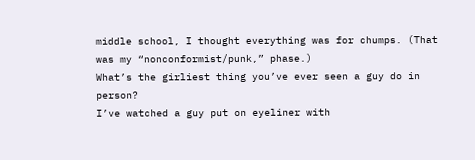middle school, I thought everything was for chumps. (That was my “nonconformist/punk,” phase.)
What’s the girliest thing you’ve ever seen a guy do in person?
I’ve watched a guy put on eyeliner with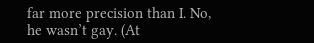far more precision than I. No, he wasn’t gay. (At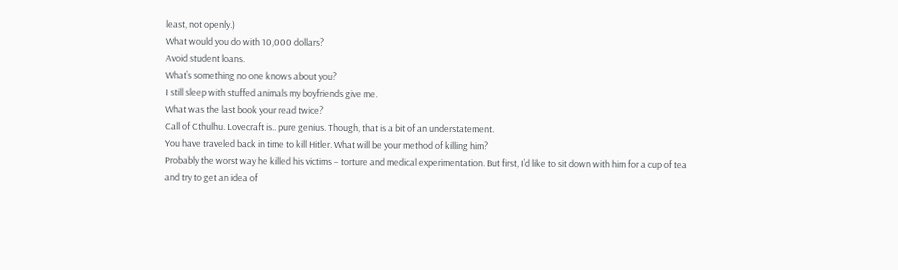least, not openly.)
What would you do with 10,000 dollars?
Avoid student loans.
What’s something no one knows about you?
I still sleep with stuffed animals my boyfriends give me.
What was the last book your read twice?
Call of Cthulhu. Lovecraft is.. pure genius. Though, that is a bit of an understatement.
You have traveled back in time to kill Hitler. What will be your method of killing him?
Probably the worst way he killed his victims – torture and medical experimentation. But first, I’d like to sit down with him for a cup of tea and try to get an idea of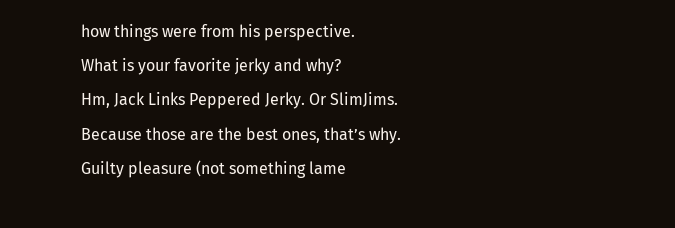how things were from his perspective.
What is your favorite jerky and why?
Hm, Jack Links Peppered Jerky. Or SlimJims. Because those are the best ones, that’s why.
Guilty pleasure (not something lame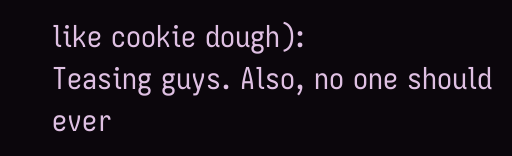like cookie dough):
Teasing guys. Also, no one should ever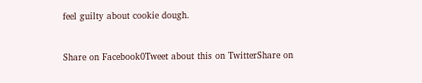feel guilty about cookie dough.


Share on Facebook0Tweet about this on TwitterShare on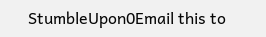StumbleUpon0Email this to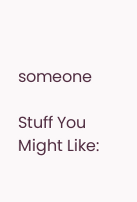someone

Stuff You Might Like: